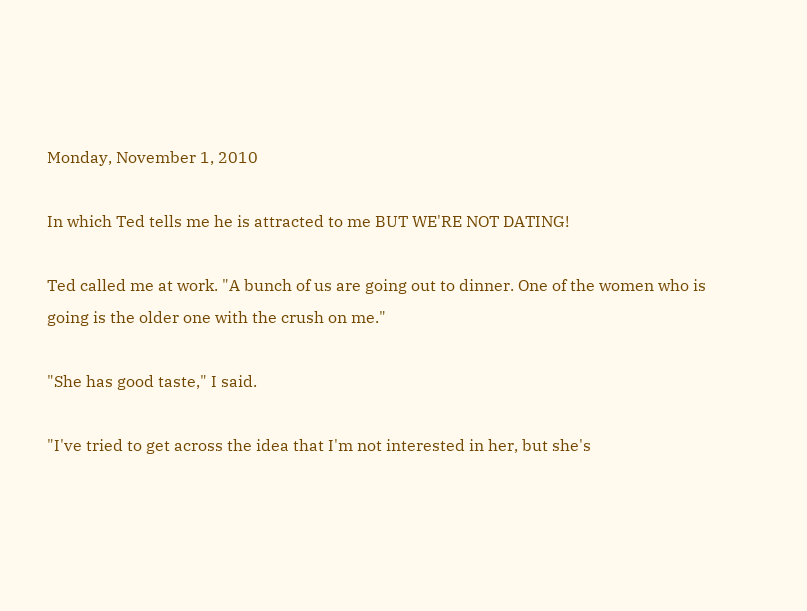Monday, November 1, 2010

In which Ted tells me he is attracted to me BUT WE'RE NOT DATING!

Ted called me at work. "A bunch of us are going out to dinner. One of the women who is going is the older one with the crush on me."

"She has good taste," I said.

"I've tried to get across the idea that I'm not interested in her, but she's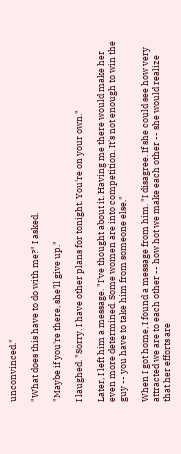unconvinced."

"What does this have to do with me?" I asked.

"Maybe if you're there, she'll give up."

I laughed. "Sorry. I have other plans for tonight. You're on your own."

Later, I left him a message. "I've thought about it. Having me there would make her even more determined. Some women are into competition. It's not enough to win the guy -- you have to take him from someone else."

When I got home, I found a message from him. "I disagree. If she could see how very attracted we are to each other -- how hot we make each other -- she would realize that her efforts are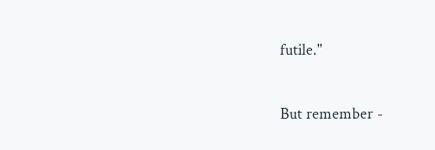futile."

But remember -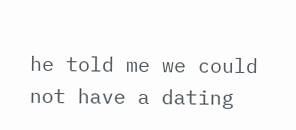he told me we could not have a dating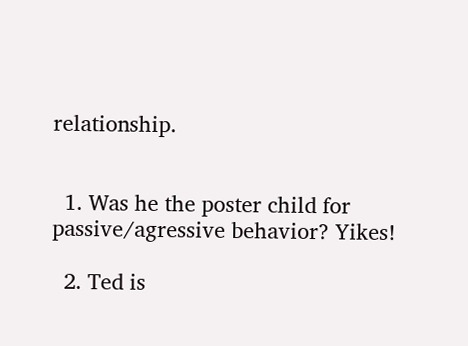relationship.


  1. Was he the poster child for passive/agressive behavior? Yikes!

  2. Ted is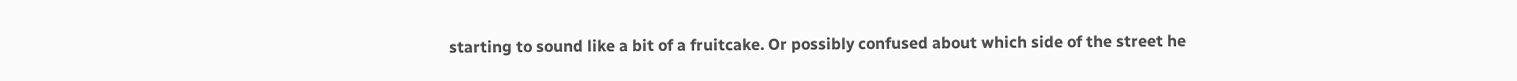starting to sound like a bit of a fruitcake. Or possibly confused about which side of the street he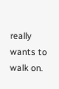really wants to walk on.